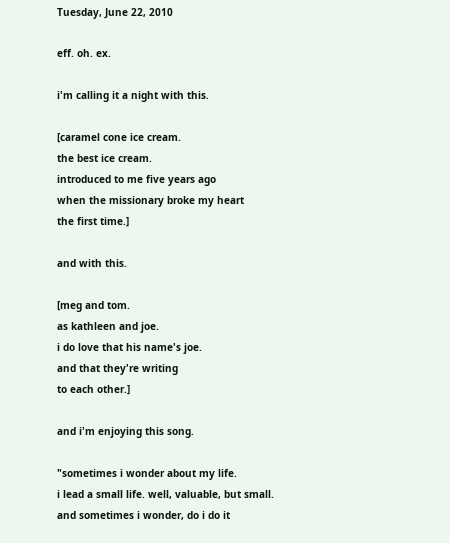Tuesday, June 22, 2010

eff. oh. ex.

i'm calling it a night with this.

[caramel cone ice cream.
the best ice cream.
introduced to me five years ago
when the missionary broke my heart
the first time.]

and with this.

[meg and tom.
as kathleen and joe.
i do love that his name's joe.
and that they're writing
to each other.]

and i'm enjoying this song.

"sometimes i wonder about my life.
i lead a small life. well, valuable, but small.
and sometimes i wonder, do i do it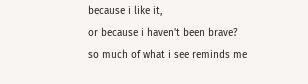because i like it,
or because i haven't been brave?
so much of what i see reminds me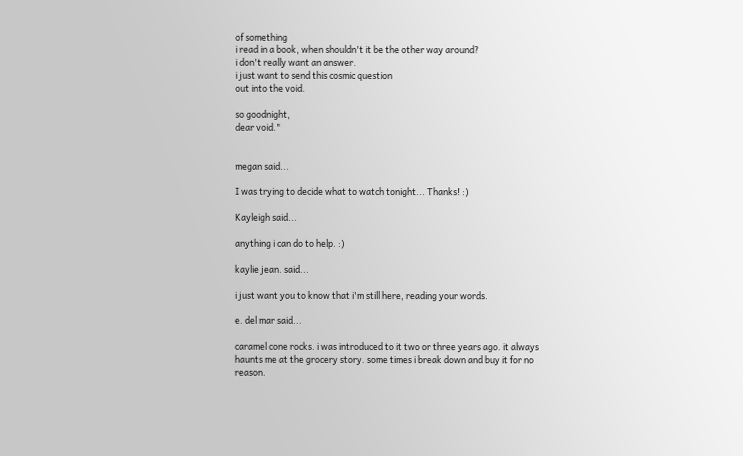of something
i read in a book, when shouldn't it be the other way around?
i don't really want an answer.
i just want to send this cosmic question
out into the void.

so goodnight,
dear void."


megan said...

I was trying to decide what to watch tonight... Thanks! :)

Kayleigh said...

anything i can do to help. :)

kaylie jean. said...

i just want you to know that i'm still here, reading your words.

e. del mar said...

caramel cone rocks. i was introduced to it two or three years ago. it always haunts me at the grocery story. some times i break down and buy it for no reason.